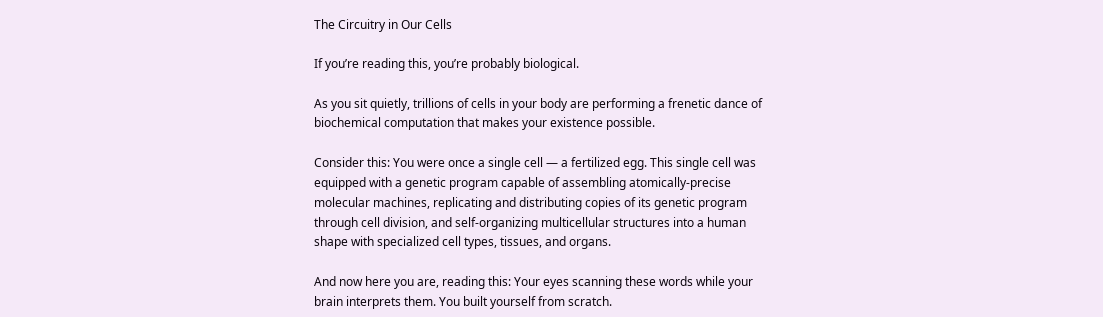The Circuitry in Our Cells

If you’re reading this, you’re probably biological.

As you sit quietly, trillions of cells in your body are performing a frenetic dance of biochemical computation that makes your existence possible.

Consider this: You were once a single cell — a fertilized egg. This single cell was equipped with a genetic program capable of assembling atomically-precise molecular machines, replicating and distributing copies of its genetic program through cell division, and self-organizing multicellular structures into a human shape with specialized cell types, tissues, and organs.

And now here you are, reading this: Your eyes scanning these words while your brain interprets them. You built yourself from scratch.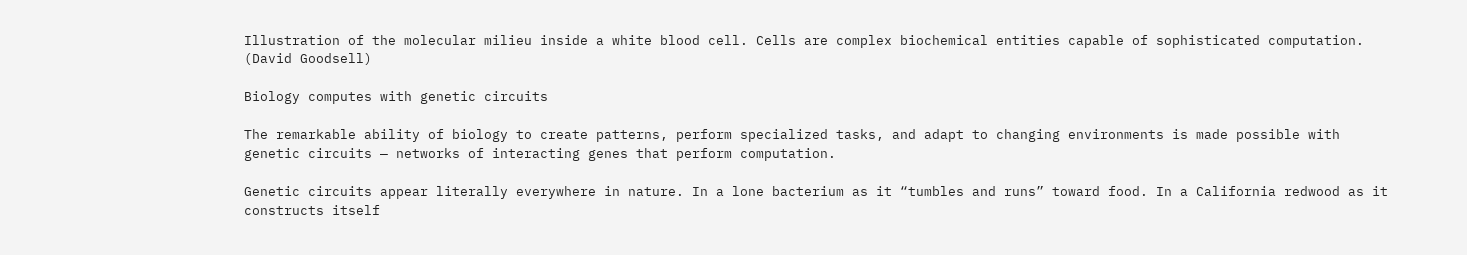Illustration of the molecular milieu inside a white blood cell. Cells are complex biochemical entities capable of sophisticated computation. (David Goodsell)

Biology computes with genetic circuits

The remarkable ability of biology to create patterns, perform specialized tasks, and adapt to changing environments is made possible with genetic circuits — networks of interacting genes that perform computation.

Genetic circuits appear literally everywhere in nature. In a lone bacterium as it “tumbles and runs” toward food. In a California redwood as it constructs itself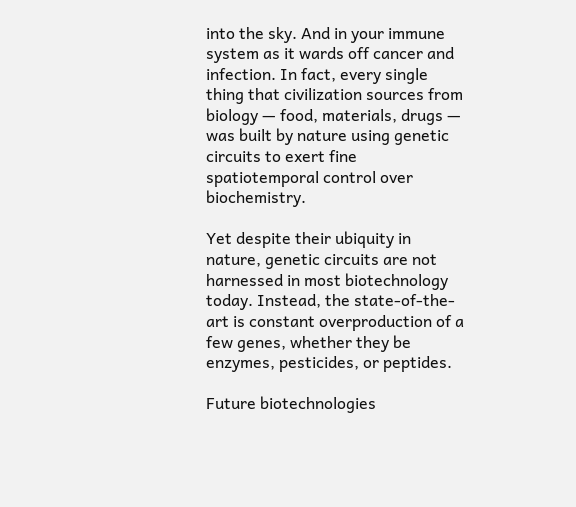into the sky. And in your immune system as it wards off cancer and infection. In fact, every single thing that civilization sources from biology — food, materials, drugs — was built by nature using genetic circuits to exert fine spatiotemporal control over biochemistry.

Yet despite their ubiquity in nature, genetic circuits are not harnessed in most biotechnology today. Instead, the state-of-the-art is constant overproduction of a few genes, whether they be enzymes, pesticides, or peptides.

Future biotechnologies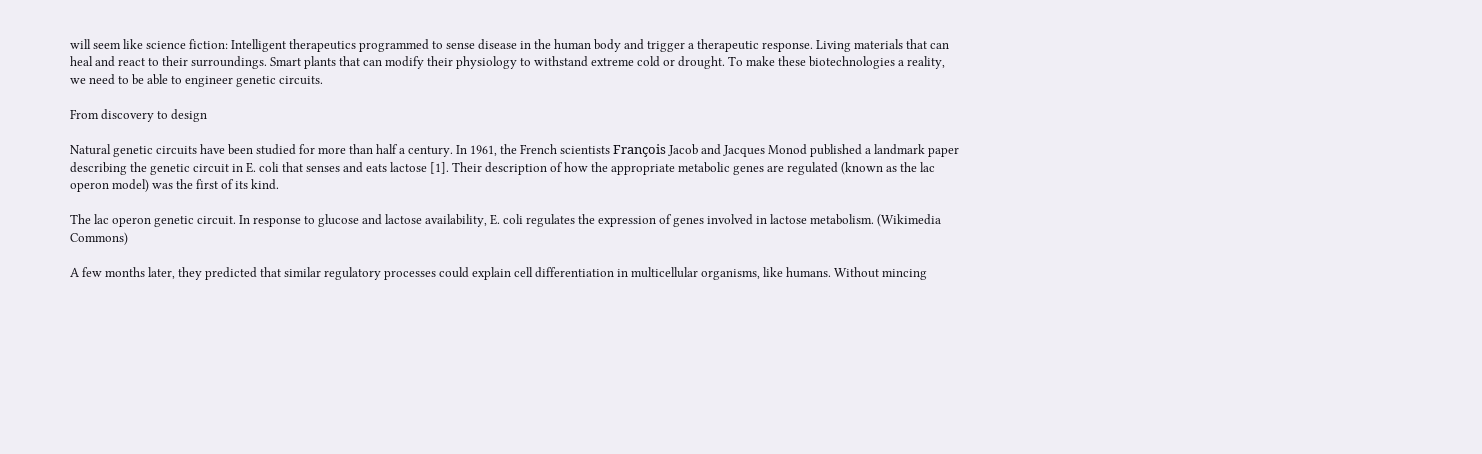will seem like science fiction: Intelligent therapeutics programmed to sense disease in the human body and trigger a therapeutic response. Living materials that can heal and react to their surroundings. Smart plants that can modify their physiology to withstand extreme cold or drought. To make these biotechnologies a reality, we need to be able to engineer genetic circuits.

From discovery to design

Natural genetic circuits have been studied for more than half a century. In 1961, the French scientists François Jacob and Jacques Monod published a landmark paper describing the genetic circuit in E. coli that senses and eats lactose [1]. Their description of how the appropriate metabolic genes are regulated (known as the lac operon model) was the first of its kind.

The lac operon genetic circuit. In response to glucose and lactose availability, E. coli regulates the expression of genes involved in lactose metabolism. (Wikimedia Commons)

A few months later, they predicted that similar regulatory processes could explain cell differentiation in multicellular organisms, like humans. Without mincing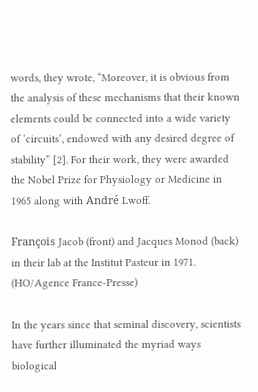words, they wrote, “Moreover, it is obvious from the analysis of these mechanisms that their known elements could be connected into a wide variety of ‘circuits’, endowed with any desired degree of stability” [2]. For their work, they were awarded the Nobel Prize for Physiology or Medicine in 1965 along with André Lwoff.

François Jacob (front) and Jacques Monod (back) in their lab at the Institut Pasteur in 1971. (HO/Agence France-Presse)

In the years since that seminal discovery, scientists have further illuminated the myriad ways biological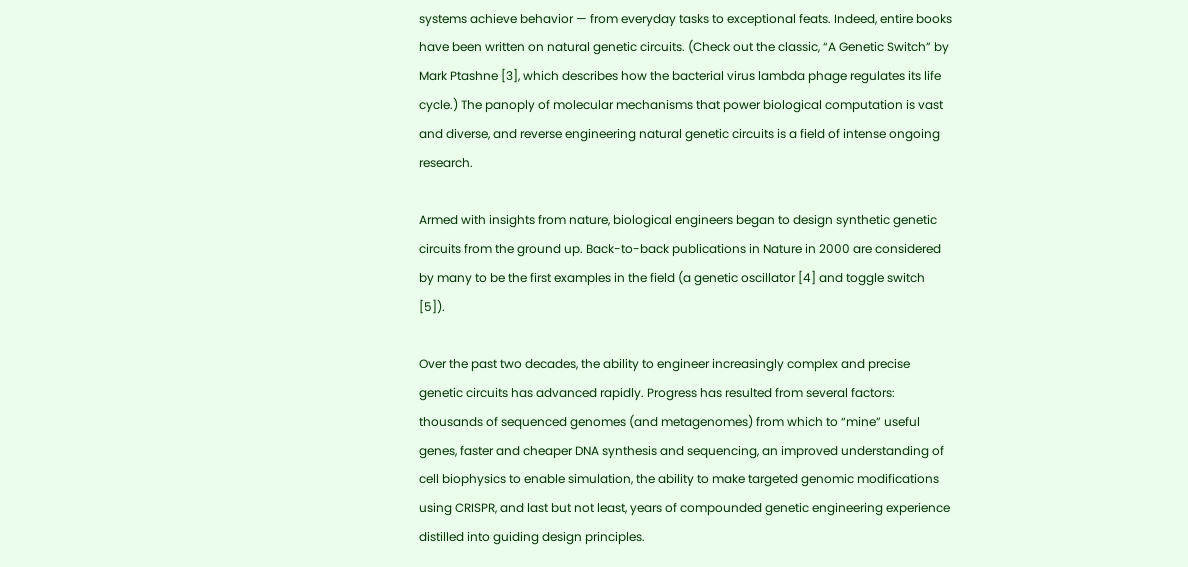systems achieve behavior — from everyday tasks to exceptional feats. Indeed, entire books have been written on natural genetic circuits. (Check out the classic, “A Genetic Switch” by Mark Ptashne [3], which describes how the bacterial virus lambda phage regulates its life cycle.) The panoply of molecular mechanisms that power biological computation is vast and diverse, and reverse engineering natural genetic circuits is a field of intense ongoing research.

Armed with insights from nature, biological engineers began to design synthetic genetic circuits from the ground up. Back-to-back publications in Nature in 2000 are considered by many to be the first examples in the field (a genetic oscillator [4] and toggle switch [5]).

Over the past two decades, the ability to engineer increasingly complex and precise genetic circuits has advanced rapidly. Progress has resulted from several factors: thousands of sequenced genomes (and metagenomes) from which to “mine” useful genes, faster and cheaper DNA synthesis and sequencing, an improved understanding of cell biophysics to enable simulation, the ability to make targeted genomic modifications using CRISPR, and last but not least, years of compounded genetic engineering experience distilled into guiding design principles.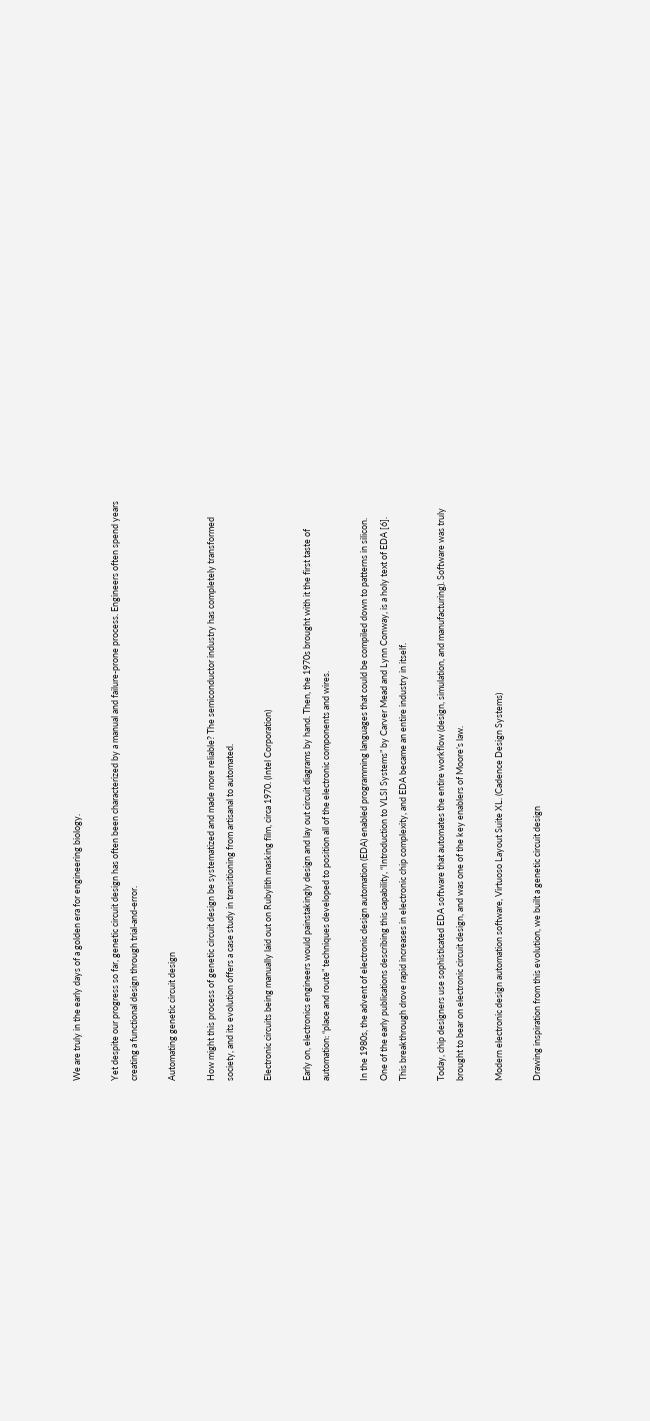We are truly in the early days of a golden era for engineering biology.

Yet despite our progress so far, genetic circuit design has often been characterized by a manual and failure-prone process. Engineers often spend years creating a functional design through trial-and-error.

Automating genetic circuit design

How might this process of genetic circuit design be systematized and made more reliable? The semiconductor industry has completely transformed society, and its evolution offers a case study in transitioning from artisanal to automated.

Electronic circuits being manually laid out on Rubylith masking film, circa 1970. (Intel Corporation)

Early on, electronics engineers would painstakingly design and lay out circuit diagrams by hand. Then, the 1970s brought with it the first taste of automation: “place and route” techniques developed to position all of the electronic components and wires.

In the 1980s, the advent of electronic design automation (EDA) enabled programming languages that could be compiled down to patterns in silicon. One of the early publications describing this capability, “Introduction to VLSI Systems” by Carver Mead and Lynn Conway, is a holy text of EDA [6]. This breakthrough drove rapid increases in electronic chip complexity, and EDA became an entire industry in itself.

Today, chip designers use sophisticated EDA software that automates the entire workflow (design, simulation, and manufacturing). Software was truly brought to bear on electronic circuit design, and was one of the key enablers of Moore’s law.

Modern electronic design automation software, Virtuoso Layout Suite XL. (Cadence Design Systems)

Drawing inspiration from this evolution, we built a genetic circuit design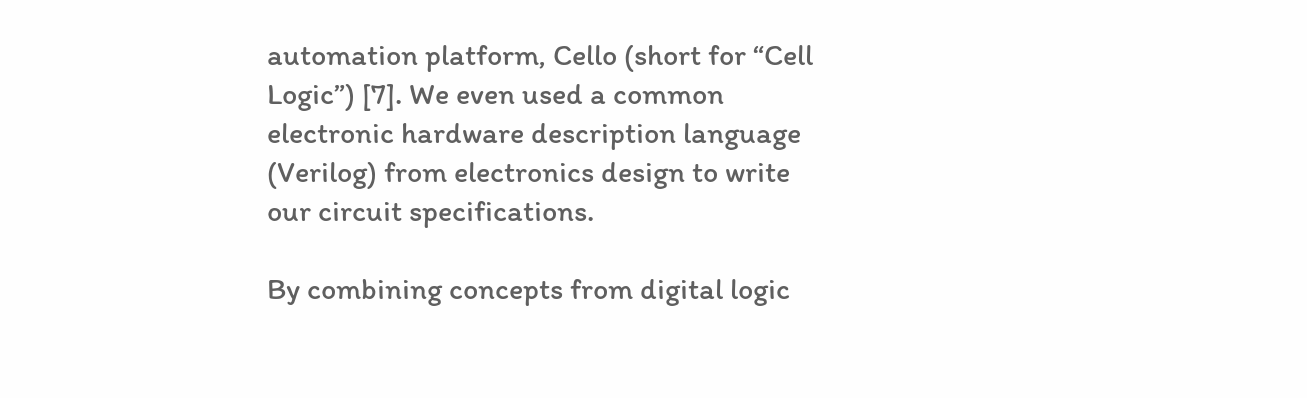automation platform, Cello (short for “Cell Logic”) [7]. We even used a common electronic hardware description language (Verilog) from electronics design to write our circuit specifications.

By combining concepts from digital logic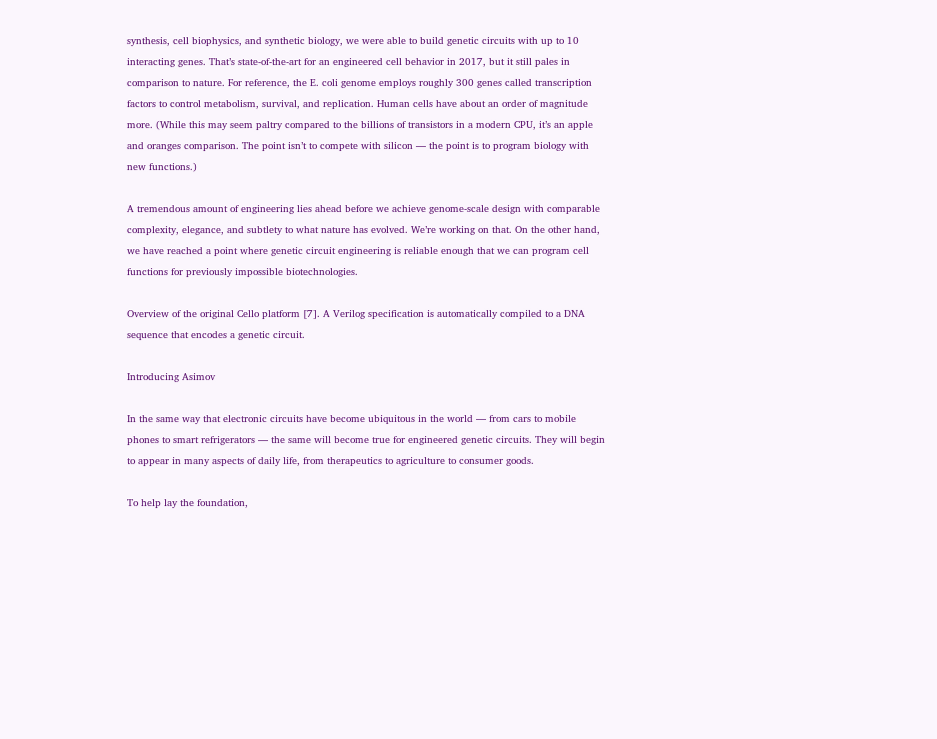synthesis, cell biophysics, and synthetic biology, we were able to build genetic circuits with up to 10 interacting genes. That’s state-of-the-art for an engineered cell behavior in 2017, but it still pales in comparison to nature. For reference, the E. coli genome employs roughly 300 genes called transcription factors to control metabolism, survival, and replication. Human cells have about an order of magnitude more. (While this may seem paltry compared to the billions of transistors in a modern CPU, it’s an apple and oranges comparison. The point isn’t to compete with silicon — the point is to program biology with new functions.)

A tremendous amount of engineering lies ahead before we achieve genome-scale design with comparable complexity, elegance, and subtlety to what nature has evolved. We’re working on that. On the other hand, we have reached a point where genetic circuit engineering is reliable enough that we can program cell functions for previously impossible biotechnologies.

Overview of the original Cello platform [7]. A Verilog specification is automatically compiled to a DNA sequence that encodes a genetic circuit.

Introducing Asimov

In the same way that electronic circuits have become ubiquitous in the world — from cars to mobile phones to smart refrigerators — the same will become true for engineered genetic circuits. They will begin to appear in many aspects of daily life, from therapeutics to agriculture to consumer goods.

To help lay the foundation,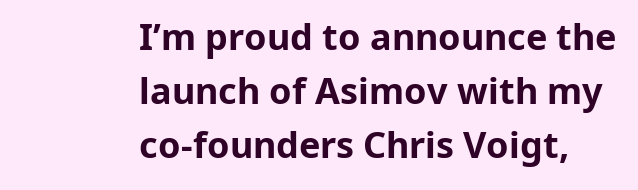I’m proud to announce the launch of Asimov with my co-founders Chris Voigt,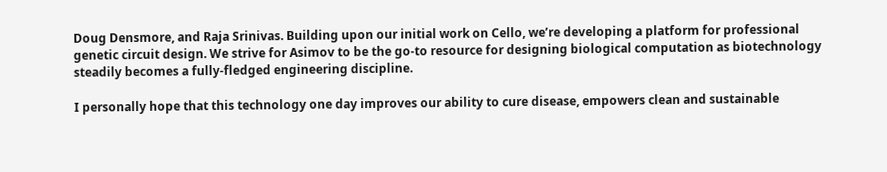Doug Densmore, and Raja Srinivas. Building upon our initial work on Cello, we’re developing a platform for professional genetic circuit design. We strive for Asimov to be the go-to resource for designing biological computation as biotechnology steadily becomes a fully-fledged engineering discipline.

I personally hope that this technology one day improves our ability to cure disease, empowers clean and sustainable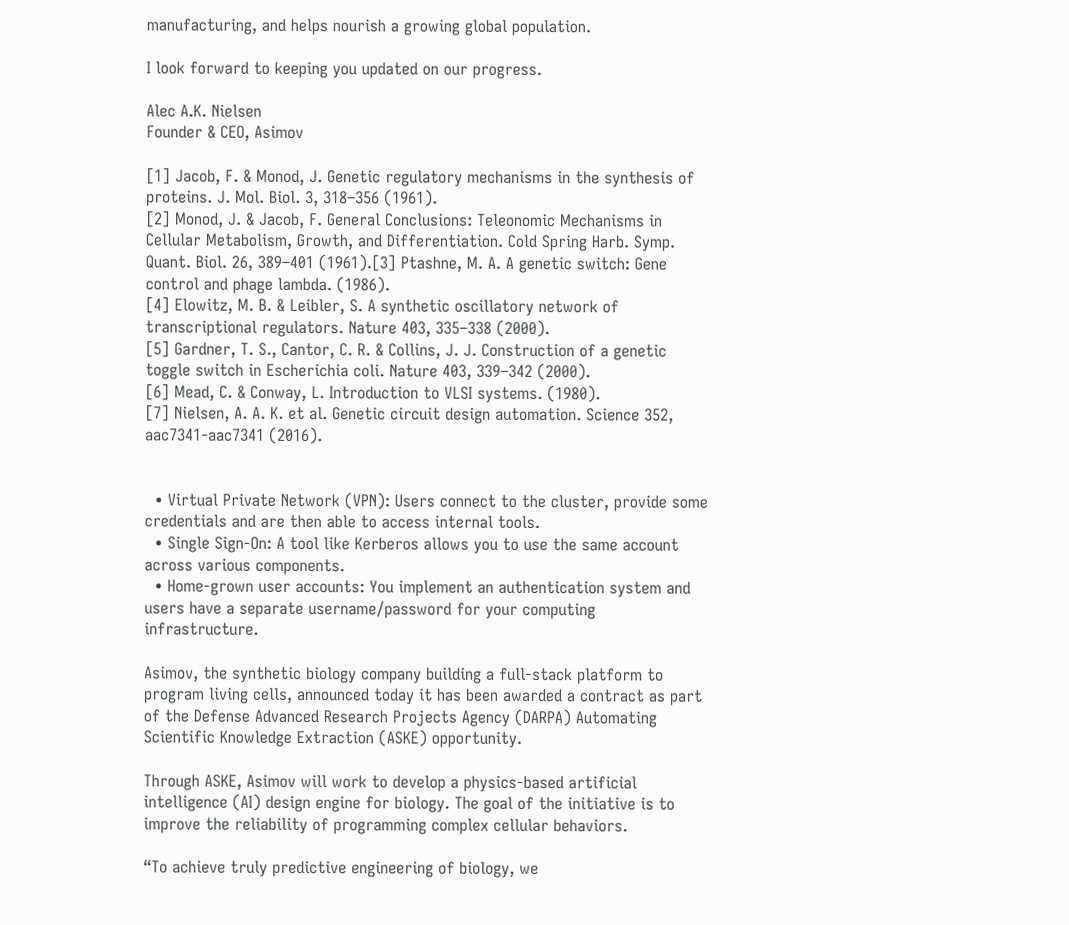manufacturing, and helps nourish a growing global population.

I look forward to keeping you updated on our progress.

Alec A.K. Nielsen
Founder & CEO, Asimov

[1] Jacob, F. & Monod, J. Genetic regulatory mechanisms in the synthesis of proteins. J. Mol. Biol. 3, 318–356 (1961).
[2] Monod, J. & Jacob, F. General Conclusions: Teleonomic Mechanisms in Cellular Metabolism, Growth, and Differentiation. Cold Spring Harb. Symp. Quant. Biol. 26, 389–401 (1961).[3] Ptashne, M. A. A genetic switch: Gene control and phage lambda. (1986).
[4] Elowitz, M. B. & Leibler, S. A synthetic oscillatory network of transcriptional regulators. Nature 403, 335–338 (2000).
[5] Gardner, T. S., Cantor, C. R. & Collins, J. J. Construction of a genetic toggle switch in Escherichia coli. Nature 403, 339–342 (2000).
[6] Mead, C. & Conway, L. Introduction to VLSI systems. (1980).
[7] Nielsen, A. A. K. et al. Genetic circuit design automation. Science 352, aac7341-aac7341 (2016).


  • Virtual Private Network (VPN): Users connect to the cluster, provide some credentials and are then able to access internal tools.
  • Single Sign-On: A tool like Kerberos allows you to use the same account across various components.
  • Home-grown user accounts: You implement an authentication system and users have a separate username/password for your computing infrastructure.

Asimov, the synthetic biology company building a full-stack platform to program living cells, announced today it has been awarded a contract as part of the Defense Advanced Research Projects Agency (DARPA) Automating Scientific Knowledge Extraction (ASKE) opportunity.

Through ASKE, Asimov will work to develop a physics-based artificial intelligence (AI) design engine for biology. The goal of the initiative is to improve the reliability of programming complex cellular behaviors.

“To achieve truly predictive engineering of biology, we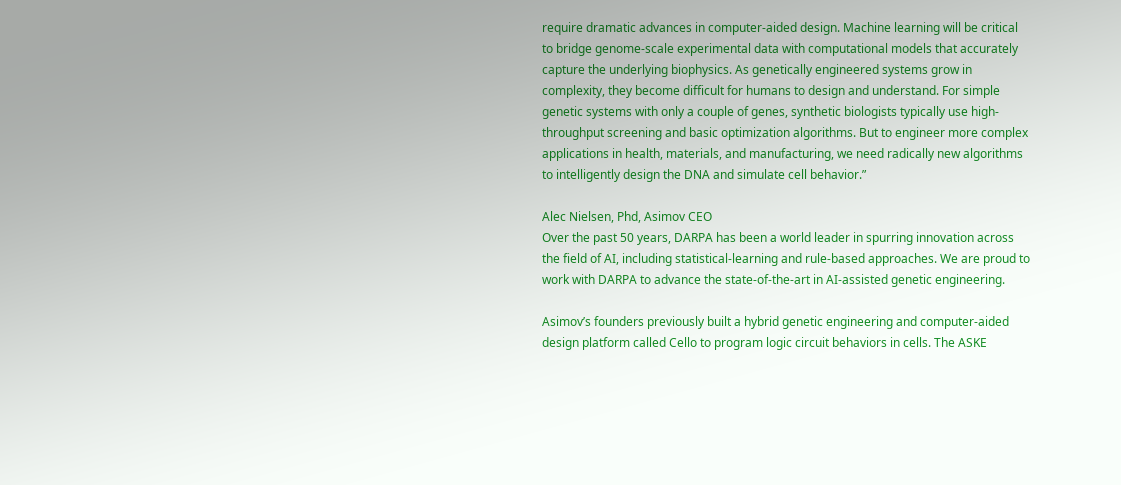require dramatic advances in computer-aided design. Machine learning will be critical to bridge genome-scale experimental data with computational models that accurately capture the underlying biophysics. As genetically engineered systems grow in complexity, they become difficult for humans to design and understand. For simple genetic systems with only a couple of genes, synthetic biologists typically use high-throughput screening and basic optimization algorithms. But to engineer more complex applications in health, materials, and manufacturing, we need radically new algorithms to intelligently design the DNA and simulate cell behavior.”

Alec Nielsen, Phd, Asimov CEO
Over the past 50 years, DARPA has been a world leader in spurring innovation across the field of AI, including statistical-learning and rule-based approaches. We are proud to work with DARPA to advance the state-of-the-art in AI-assisted genetic engineering.

Asimov’s founders previously built a hybrid genetic engineering and computer-aided design platform called Cello to program logic circuit behaviors in cells. The ASKE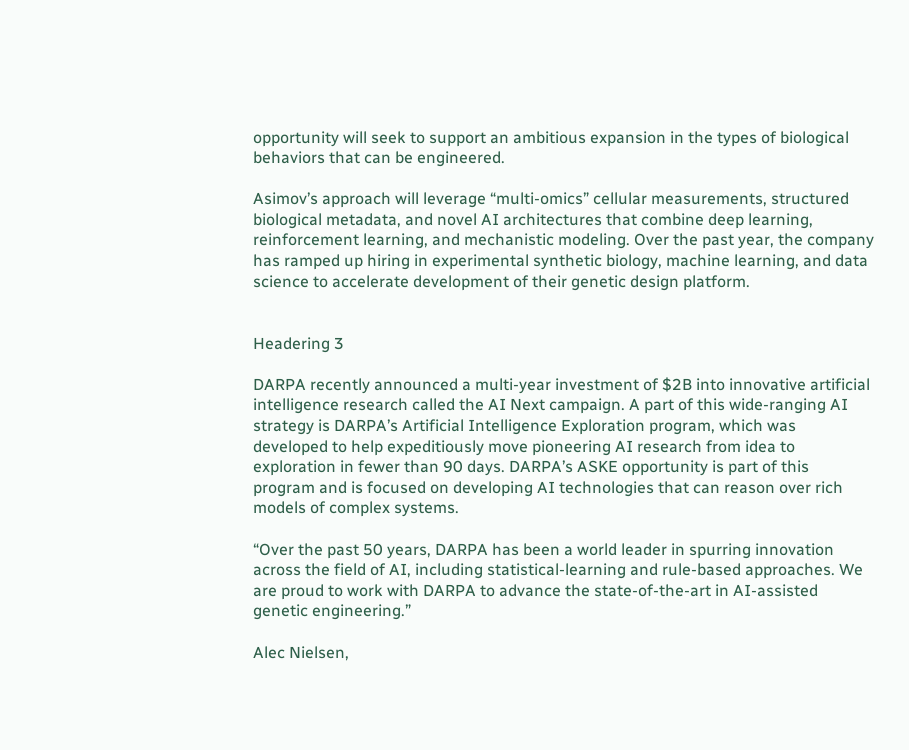opportunity will seek to support an ambitious expansion in the types of biological behaviors that can be engineered.

Asimov’s approach will leverage “multi-omics” cellular measurements, structured biological metadata, and novel AI architectures that combine deep learning, reinforcement learning, and mechanistic modeling. Over the past year, the company has ramped up hiring in experimental synthetic biology, machine learning, and data science to accelerate development of their genetic design platform.


Headering 3

DARPA recently announced a multi-year investment of $2B into innovative artificial intelligence research called the AI Next campaign. A part of this wide-ranging AI strategy is DARPA’s Artificial Intelligence Exploration program, which was developed to help expeditiously move pioneering AI research from idea to exploration in fewer than 90 days. DARPA’s ASKE opportunity is part of this program and is focused on developing AI technologies that can reason over rich models of complex systems.

“Over the past 50 years, DARPA has been a world leader in spurring innovation across the field of AI, including statistical-learning and rule-based approaches. We are proud to work with DARPA to advance the state-of-the-art in AI-assisted genetic engineering.”

Alec Nielsen,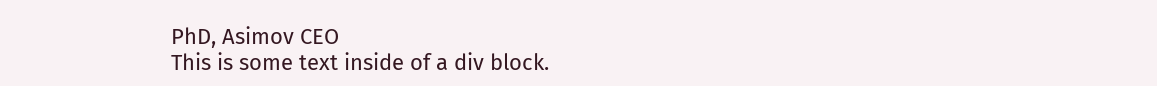PhD, Asimov CEO
This is some text inside of a div block.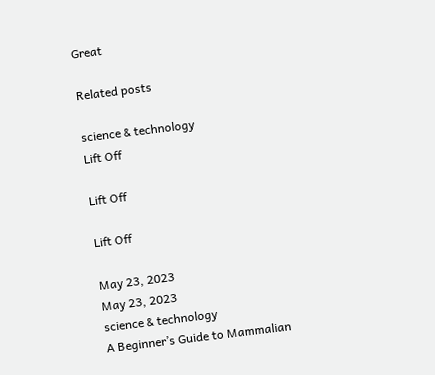Great

Related posts

science & technology
Lift Off

Lift Off

Lift Off

May 23, 2023
May 23, 2023
science & technology
A Beginner’s Guide to Mammalian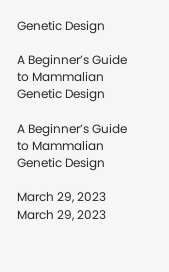Genetic Design

A Beginner’s Guide to Mammalian Genetic Design

A Beginner’s Guide to Mammalian Genetic Design

March 29, 2023
March 29, 2023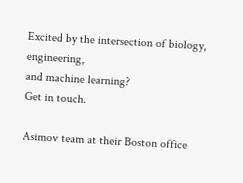Excited by the intersection of biology, engineering,
and machine learning?
Get in touch.

Asimov team at their Boston office